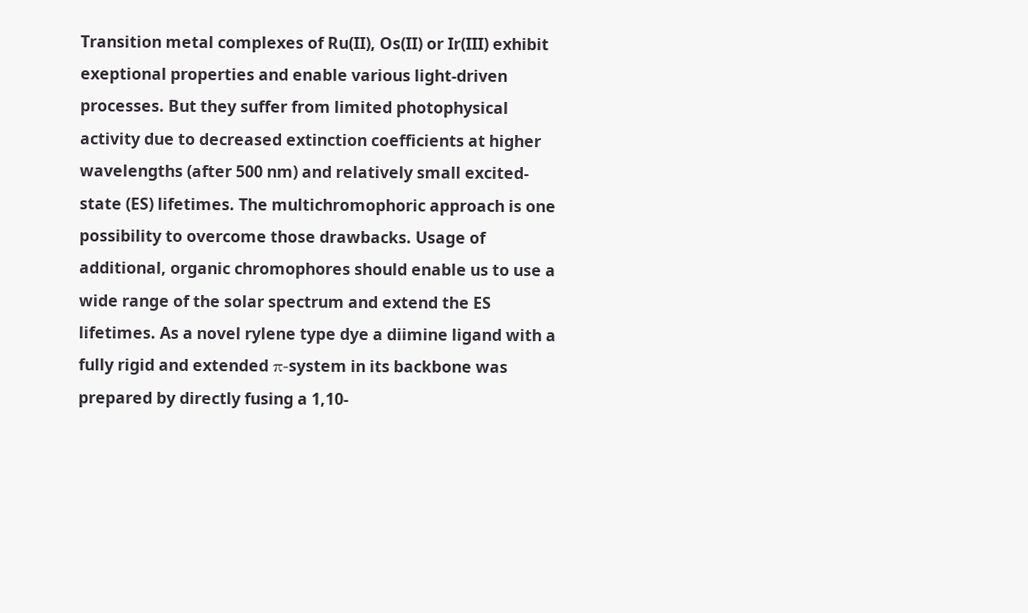Transition metal complexes of Ru(II), Os(II) or Ir(III) exhibit exeptional properties and enable various light-driven processes. But they suffer from limited photophysical activity due to decreased extinction coefficients at higher wavelengths (after 500 nm) and relatively small excited-state (ES) lifetimes. The multichromophoric approach is one possibility to overcome those drawbacks. Usage of additional, organic chromophores should enable us to use a wide range of the solar spectrum and extend the ES lifetimes. As a novel rylene type dye a diimine ligand with a fully rigid and extended π-system in its backbone was prepared by directly fusing a 1,10-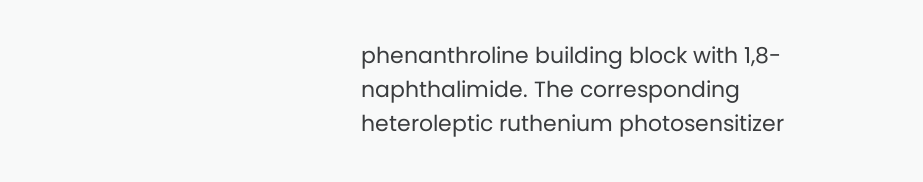phenanthroline building block with 1,8-naphthalimide. The corresponding heteroleptic ruthenium photosensitizer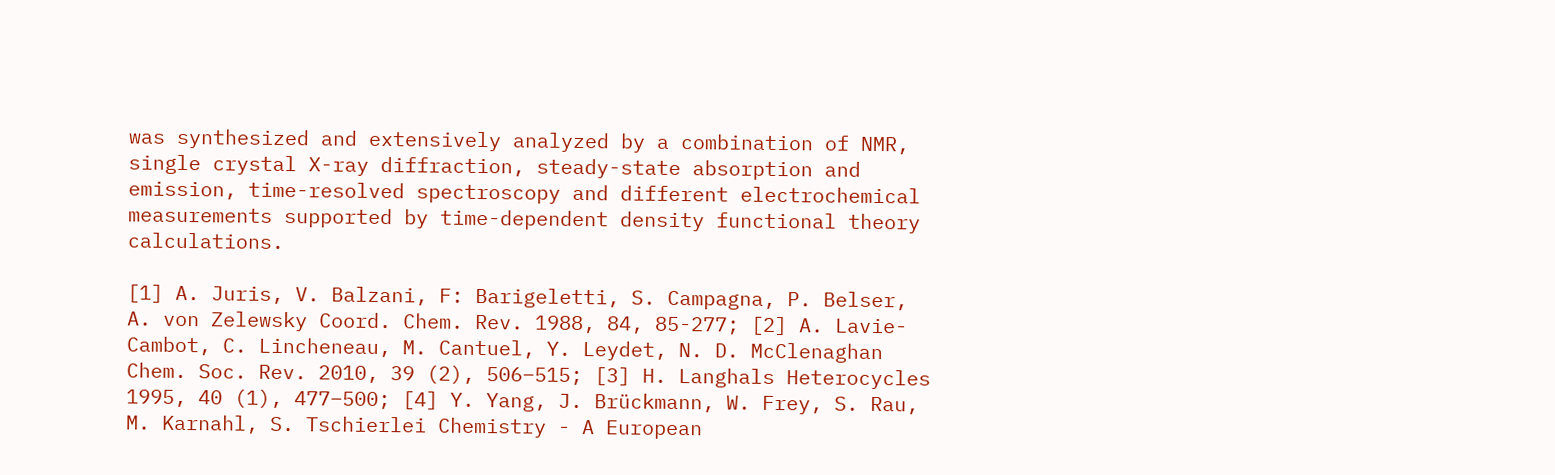was synthesized and extensively analyzed by a combination of NMR, single crystal X-ray diffraction, steady-state absorption and emission, time-resolved spectroscopy and different electrochemical measurements supported by time-dependent density functional theory calculations.

[1] A. Juris, V. Balzani, F: Barigeletti, S. Campagna, P. Belser, A. von Zelewsky Coord. Chem. Rev. 1988, 84, 85-277; [2] A. Lavie-Cambot, C. Lincheneau, M. Cantuel, Y. Leydet, N. D. McClenaghan Chem. Soc. Rev. 2010, 39 (2), 506–515; [3] H. Langhals Heterocycles 1995, 40 (1), 477–500; [4] Y. Yang, J. Brückmann, W. Frey, S. Rau, M. Karnahl, S. Tschierlei Chemistry - A European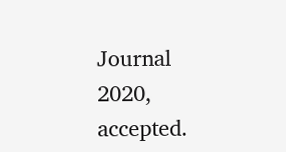Journal 2020, accepted.